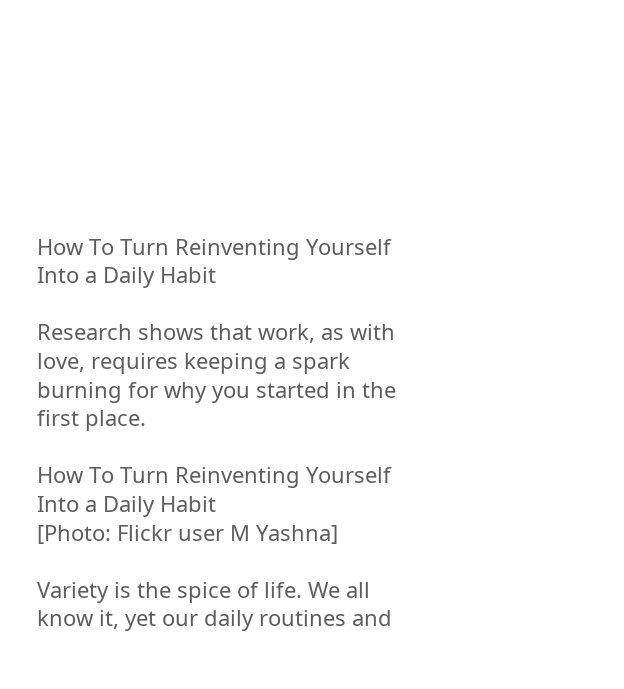How To Turn Reinventing Yourself Into a Daily Habit

Research shows that work, as with love, requires keeping a spark burning for why you started in the first place.

How To Turn Reinventing Yourself Into a Daily Habit
[Photo: Flickr user M Yashna]

Variety is the spice of life. We all know it, yet our daily routines and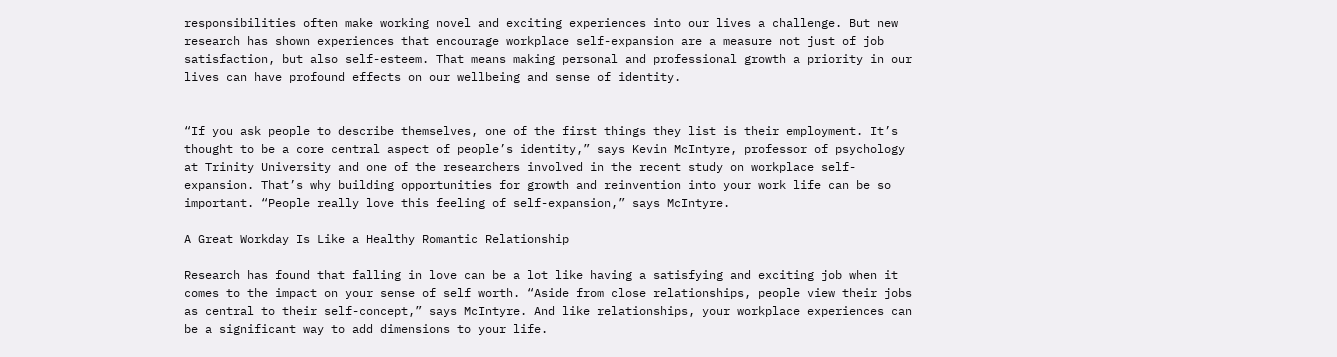responsibilities often make working novel and exciting experiences into our lives a challenge. But new research has shown experiences that encourage workplace self-expansion are a measure not just of job satisfaction, but also self-esteem. That means making personal and professional growth a priority in our lives can have profound effects on our wellbeing and sense of identity.


“If you ask people to describe themselves, one of the first things they list is their employment. It’s thought to be a core central aspect of people’s identity,” says Kevin McIntyre, professor of psychology at Trinity University and one of the researchers involved in the recent study on workplace self-expansion. That’s why building opportunities for growth and reinvention into your work life can be so important. “People really love this feeling of self-expansion,” says McIntyre.

A Great Workday Is Like a Healthy Romantic Relationship

Research has found that falling in love can be a lot like having a satisfying and exciting job when it comes to the impact on your sense of self worth. “Aside from close relationships, people view their jobs as central to their self-concept,” says McIntyre. And like relationships, your workplace experiences can be a significant way to add dimensions to your life.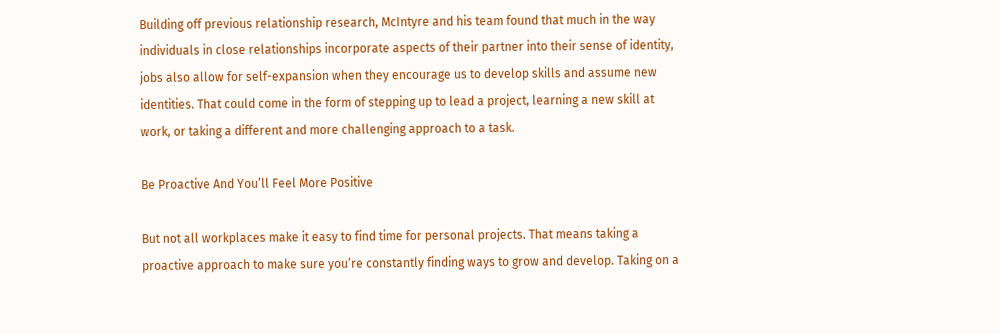Building off previous relationship research, McIntyre and his team found that much in the way individuals in close relationships incorporate aspects of their partner into their sense of identity, jobs also allow for self-expansion when they encourage us to develop skills and assume new identities. That could come in the form of stepping up to lead a project, learning a new skill at work, or taking a different and more challenging approach to a task.

Be Proactive And You’ll Feel More Positive

But not all workplaces make it easy to find time for personal projects. That means taking a proactive approach to make sure you’re constantly finding ways to grow and develop. Taking on a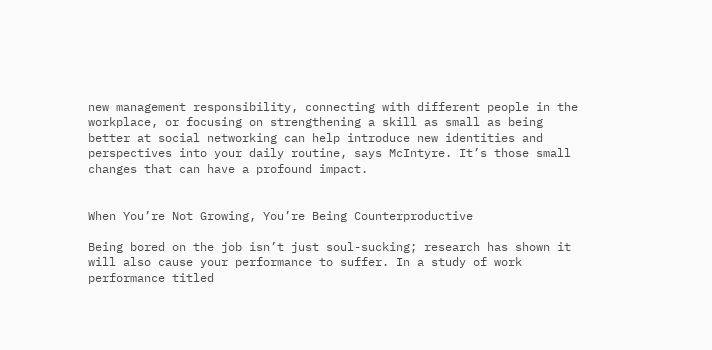new management responsibility, connecting with different people in the workplace, or focusing on strengthening a skill as small as being better at social networking can help introduce new identities and perspectives into your daily routine, says McIntyre. It’s those small changes that can have a profound impact.


When You’re Not Growing, You’re Being Counterproductive

Being bored on the job isn’t just soul-sucking; research has shown it will also cause your performance to suffer. In a study of work performance titled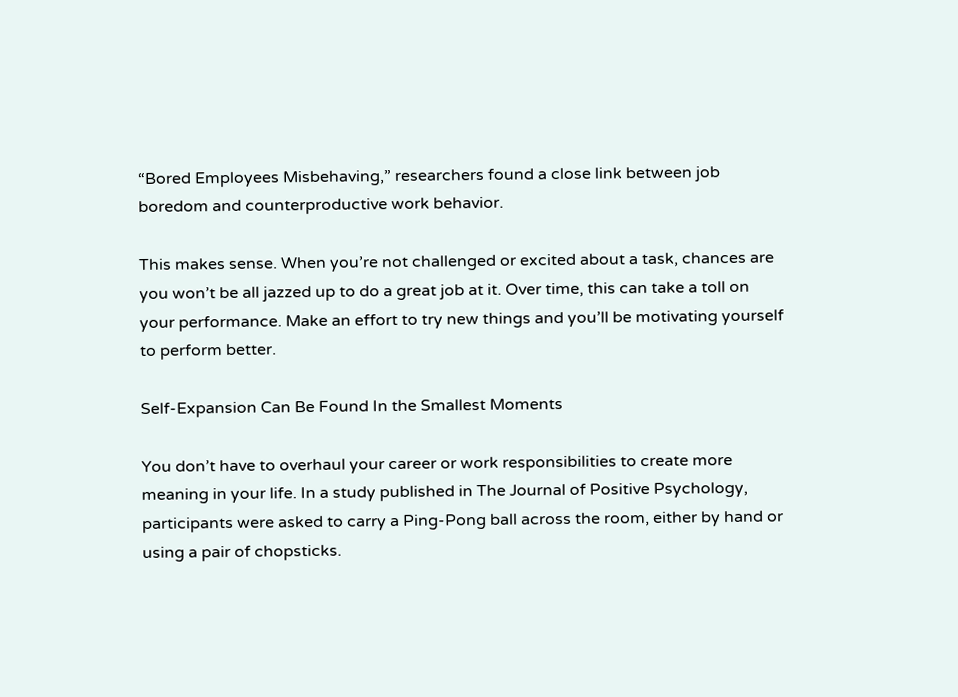“Bored Employees Misbehaving,” researchers found a close link between job boredom and counterproductive work behavior.

This makes sense. When you’re not challenged or excited about a task, chances are you won’t be all jazzed up to do a great job at it. Over time, this can take a toll on your performance. Make an effort to try new things and you’ll be motivating yourself to perform better.

Self-Expansion Can Be Found In the Smallest Moments

You don’t have to overhaul your career or work responsibilities to create more meaning in your life. In a study published in The Journal of Positive Psychology, participants were asked to carry a Ping-Pong ball across the room, either by hand or using a pair of chopsticks.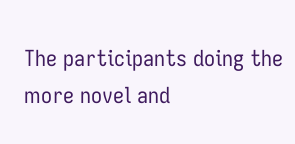The participants doing the more novel and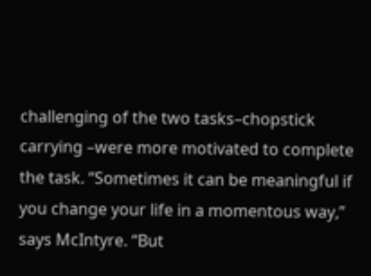challenging of the two tasks–chopstick carrying –were more motivated to complete the task. “Sometimes it can be meaningful if you change your life in a momentous way,” says McIntyre. “But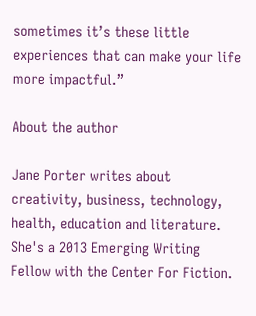sometimes it’s these little experiences that can make your life more impactful.”

About the author

Jane Porter writes about creativity, business, technology, health, education and literature. She's a 2013 Emerging Writing Fellow with the Center For Fiction.